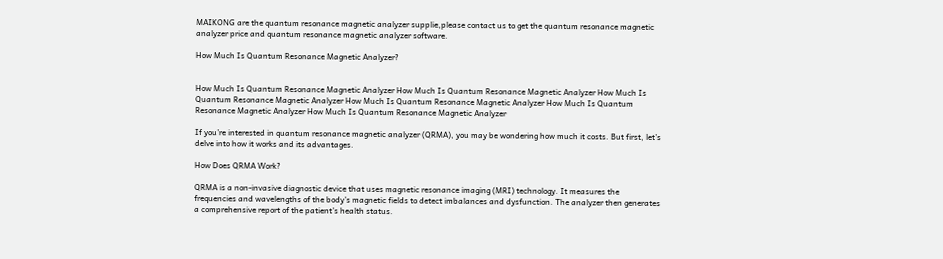MAIKONG are the quantum resonance magnetic analyzer supplie,please contact us to get the quantum resonance magnetic analyzer price and quantum resonance magnetic analyzer software.

How Much Is Quantum Resonance Magnetic Analyzer?


How Much Is Quantum Resonance Magnetic Analyzer How Much Is Quantum Resonance Magnetic Analyzer How Much Is Quantum Resonance Magnetic Analyzer How Much Is Quantum Resonance Magnetic Analyzer How Much Is Quantum Resonance Magnetic Analyzer How Much Is Quantum Resonance Magnetic Analyzer

If you’re interested in quantum resonance magnetic analyzer (QRMA), you may be wondering how much it costs. But first, let’s delve into how it works and its advantages.

How Does QRMA Work?

QRMA is a non-invasive diagnostic device that uses magnetic resonance imaging (MRI) technology. It measures the frequencies and wavelengths of the body’s magnetic fields to detect imbalances and dysfunction. The analyzer then generates a comprehensive report of the patient’s health status.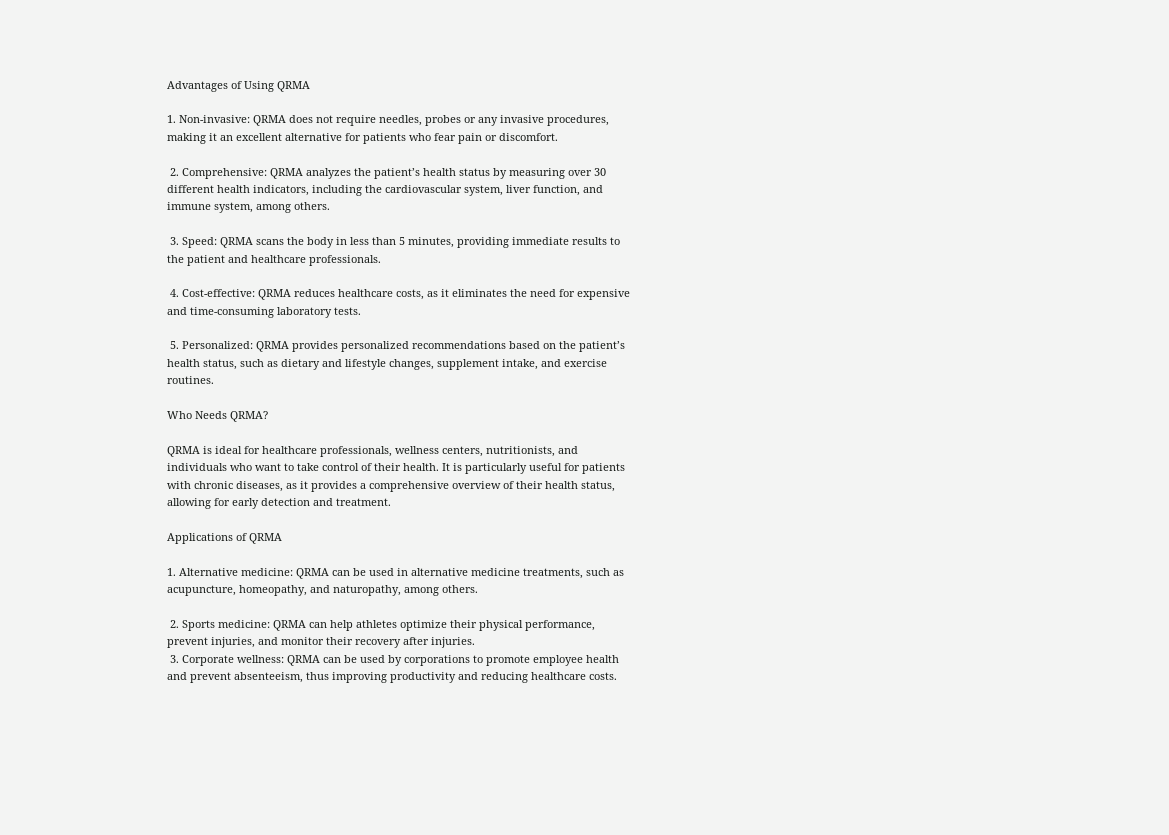Advantages of Using QRMA

1. Non-invasive: QRMA does not require needles, probes or any invasive procedures, making it an excellent alternative for patients who fear pain or discomfort.

 2. Comprehensive: QRMA analyzes the patient’s health status by measuring over 30 different health indicators, including the cardiovascular system, liver function, and immune system, among others.

 3. Speed: QRMA scans the body in less than 5 minutes, providing immediate results to the patient and healthcare professionals.

 4. Cost-effective: QRMA reduces healthcare costs, as it eliminates the need for expensive and time-consuming laboratory tests.

 5. Personalized: QRMA provides personalized recommendations based on the patient’s health status, such as dietary and lifestyle changes, supplement intake, and exercise routines.

Who Needs QRMA?

QRMA is ideal for healthcare professionals, wellness centers, nutritionists, and individuals who want to take control of their health. It is particularly useful for patients with chronic diseases, as it provides a comprehensive overview of their health status, allowing for early detection and treatment.

Applications of QRMA

1. Alternative medicine: QRMA can be used in alternative medicine treatments, such as acupuncture, homeopathy, and naturopathy, among others.

 2. Sports medicine: QRMA can help athletes optimize their physical performance, prevent injuries, and monitor their recovery after injuries.
 3. Corporate wellness: QRMA can be used by corporations to promote employee health and prevent absenteeism, thus improving productivity and reducing healthcare costs.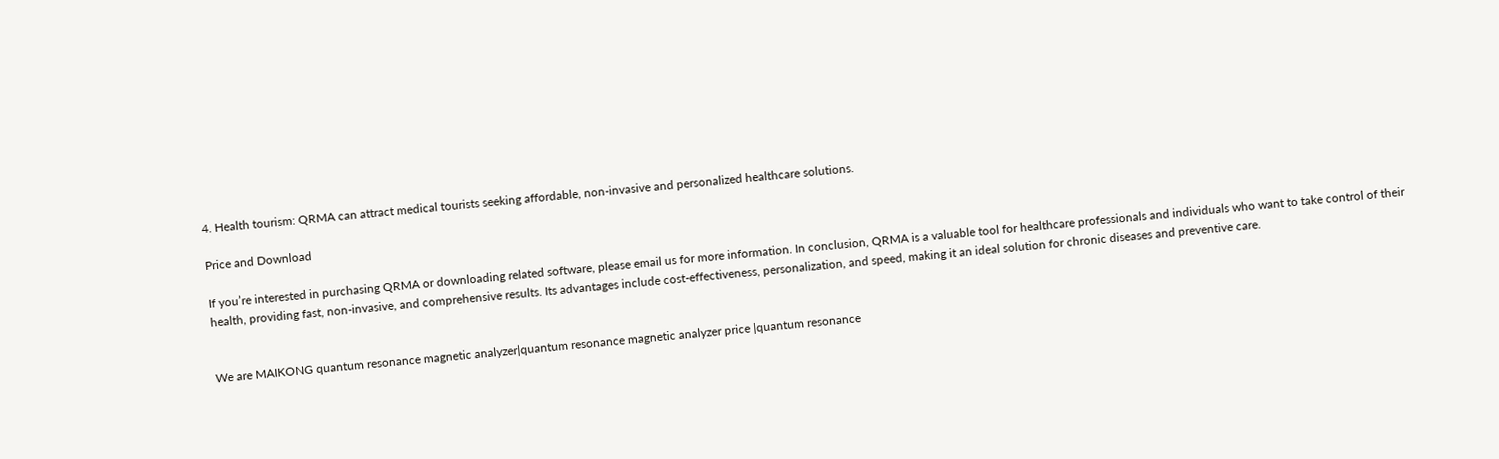4. Health tourism: QRMA can attract medical tourists seeking affordable, non-invasive and personalized healthcare solutions.

Price and Download

If you’re interested in purchasing QRMA or downloading related software, please email us for more information. In conclusion, QRMA is a valuable tool for healthcare professionals and individuals who want to take control of their health, providing fast, non-invasive, and comprehensive results. Its advantages include cost-effectiveness, personalization, and speed, making it an ideal solution for chronic diseases and preventive care.


We are MAIKONG quantum resonance magnetic analyzer|quantum resonance magnetic analyzer price |quantum resonance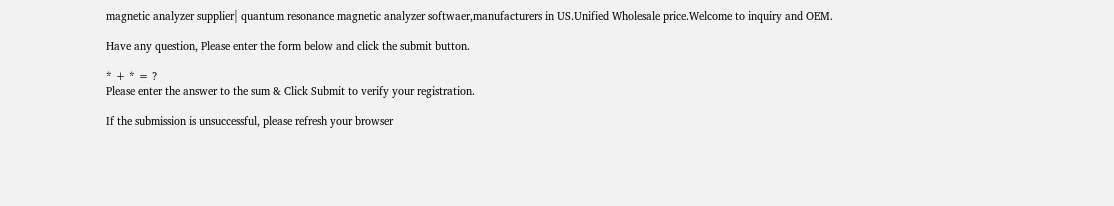magnetic analyzer supplier| quantum resonance magnetic analyzer softwaer,manufacturers in US.Unified Wholesale price.Welcome to inquiry and OEM.

Have any question, Please enter the form below and click the submit button.

* + * = ?
Please enter the answer to the sum & Click Submit to verify your registration.

If the submission is unsuccessful, please refresh your browser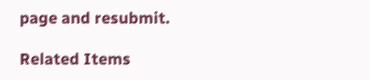page and resubmit.

Related Items